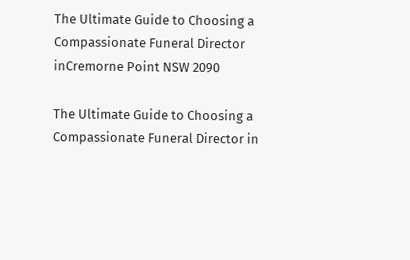The Ultimate Guide to Choosing a Compassionate Funeral Director inCremorne Point NSW 2090

The Ultimate Guide to Choosing a Compassionate Funeral Director in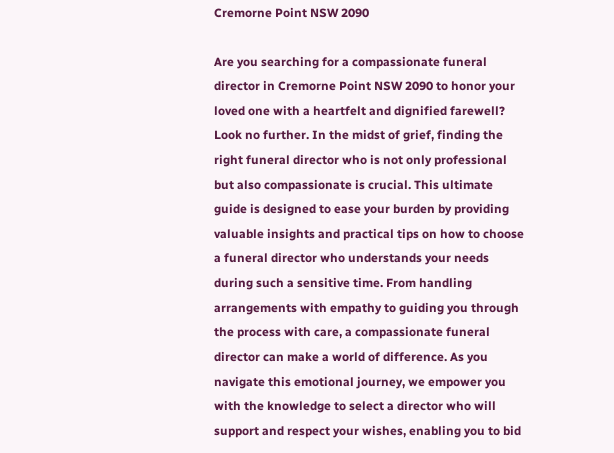Cremorne Point NSW 2090

Are you searching for a compassionate funeral director in Cremorne Point NSW 2090 to honor your loved one with a heartfelt and dignified farewell? Look no further. In the midst of grief, finding the right funeral director who is not only professional but also compassionate is crucial. This ultimate guide is designed to ease your burden by providing valuable insights and practical tips on how to choose a funeral director who understands your needs during such a sensitive time. From handling arrangements with empathy to guiding you through the process with care, a compassionate funeral director can make a world of difference. As you navigate this emotional journey, we empower you with the knowledge to select a director who will support and respect your wishes, enabling you to bid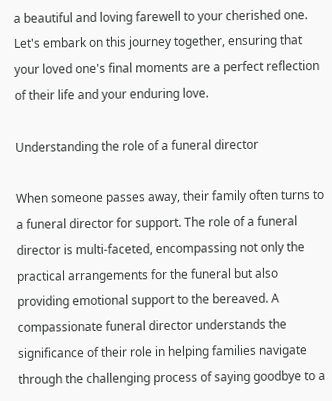a beautiful and loving farewell to your cherished one. Let's embark on this journey together, ensuring that your loved one's final moments are a perfect reflection of their life and your enduring love.

Understanding the role of a funeral director

When someone passes away, their family often turns to a funeral director for support. The role of a funeral director is multi-faceted, encompassing not only the practical arrangements for the funeral but also providing emotional support to the bereaved. A compassionate funeral director understands the significance of their role in helping families navigate through the challenging process of saying goodbye to a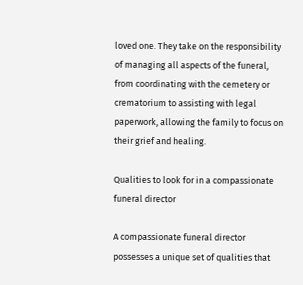loved one. They take on the responsibility of managing all aspects of the funeral, from coordinating with the cemetery or crematorium to assisting with legal paperwork, allowing the family to focus on their grief and healing.

Qualities to look for in a compassionate funeral director

A compassionate funeral director possesses a unique set of qualities that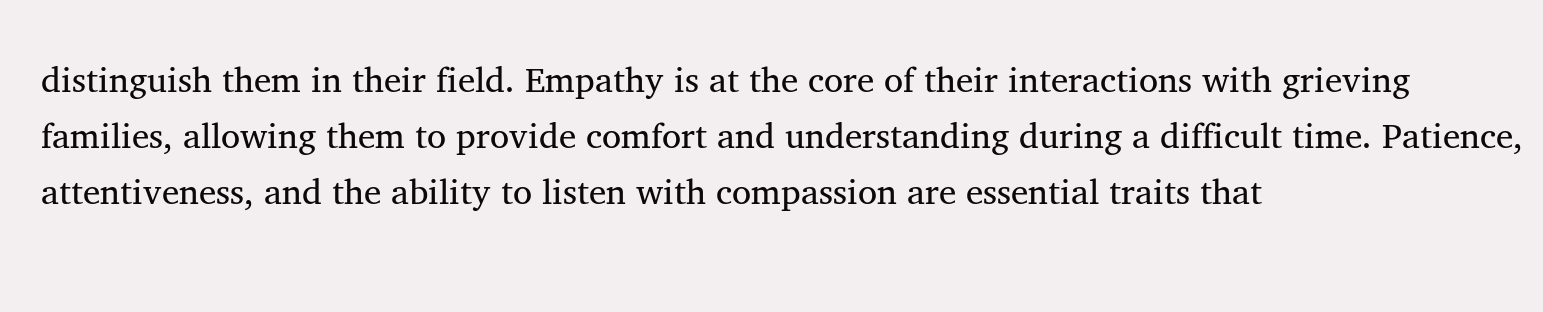distinguish them in their field. Empathy is at the core of their interactions with grieving families, allowing them to provide comfort and understanding during a difficult time. Patience, attentiveness, and the ability to listen with compassion are essential traits that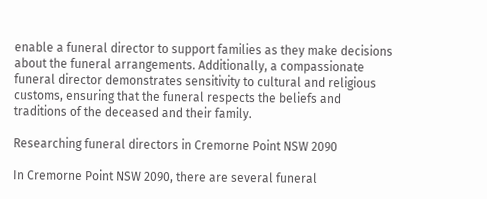enable a funeral director to support families as they make decisions about the funeral arrangements. Additionally, a compassionate funeral director demonstrates sensitivity to cultural and religious customs, ensuring that the funeral respects the beliefs and traditions of the deceased and their family.

Researching funeral directors in Cremorne Point NSW 2090

In Cremorne Point NSW 2090, there are several funeral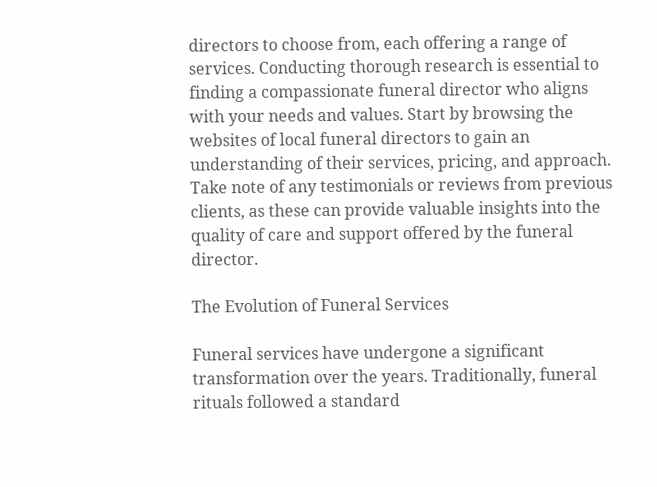directors to choose from, each offering a range of services. Conducting thorough research is essential to finding a compassionate funeral director who aligns with your needs and values. Start by browsing the websites of local funeral directors to gain an understanding of their services, pricing, and approach. Take note of any testimonials or reviews from previous clients, as these can provide valuable insights into the quality of care and support offered by the funeral director.

The Evolution of Funeral Services

Funeral services have undergone a significant transformation over the years. Traditionally, funeral rituals followed a standard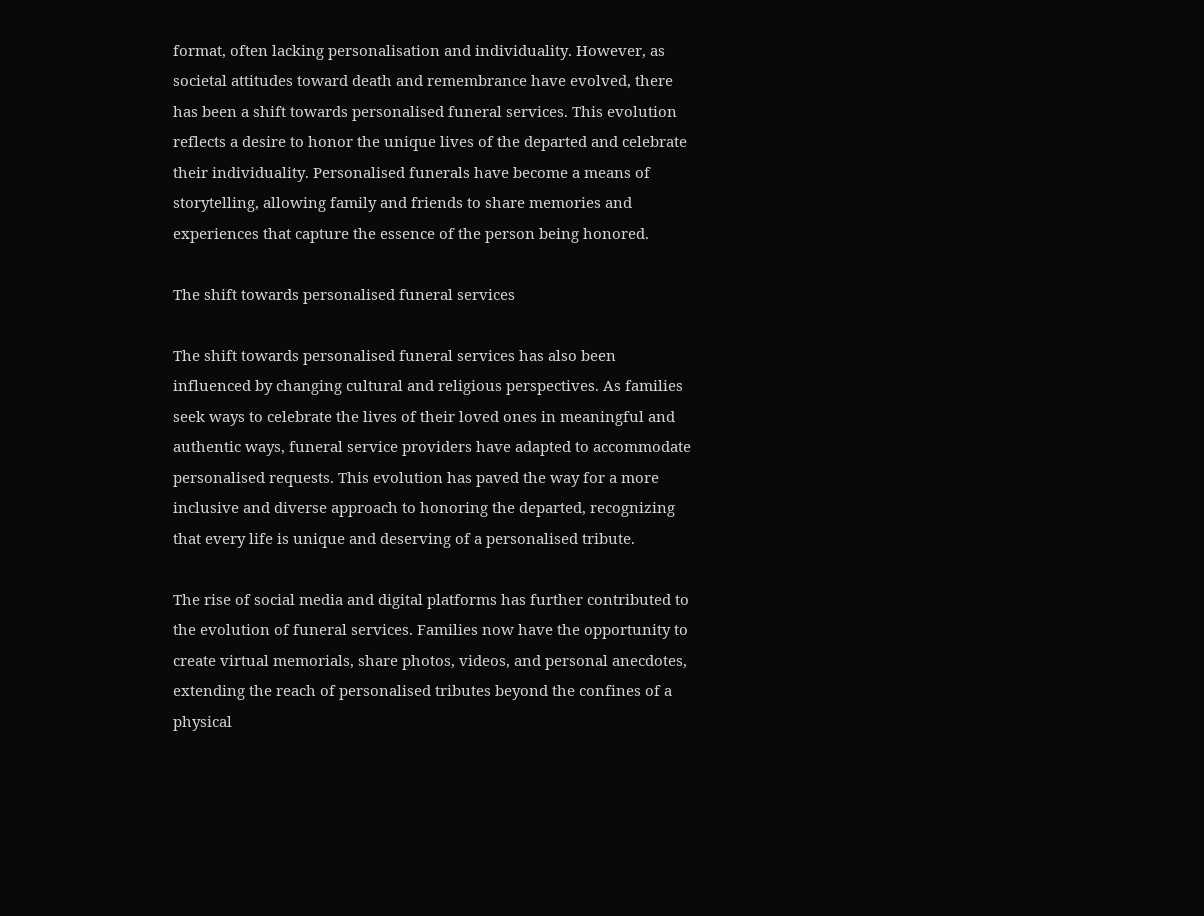format, often lacking personalisation and individuality. However, as societal attitudes toward death and remembrance have evolved, there has been a shift towards personalised funeral services. This evolution reflects a desire to honor the unique lives of the departed and celebrate their individuality. Personalised funerals have become a means of storytelling, allowing family and friends to share memories and experiences that capture the essence of the person being honored.

The shift towards personalised funeral services

The shift towards personalised funeral services has also been influenced by changing cultural and religious perspectives. As families seek ways to celebrate the lives of their loved ones in meaningful and authentic ways, funeral service providers have adapted to accommodate personalised requests. This evolution has paved the way for a more inclusive and diverse approach to honoring the departed, recognizing that every life is unique and deserving of a personalised tribute.

The rise of social media and digital platforms has further contributed to the evolution of funeral services. Families now have the opportunity to create virtual memorials, share photos, videos, and personal anecdotes, extending the reach of personalised tributes beyond the confines of a physical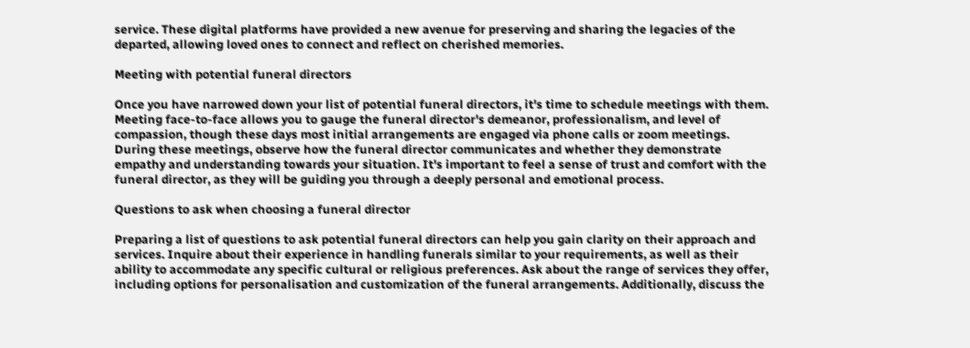service. These digital platforms have provided a new avenue for preserving and sharing the legacies of the departed, allowing loved ones to connect and reflect on cherished memories.

Meeting with potential funeral directors

Once you have narrowed down your list of potential funeral directors, it's time to schedule meetings with them. Meeting face-to-face allows you to gauge the funeral director's demeanor, professionalism, and level of compassion, though these days most initial arrangements are engaged via phone calls or zoom meetings. During these meetings, observe how the funeral director communicates and whether they demonstrate empathy and understanding towards your situation. It's important to feel a sense of trust and comfort with the funeral director, as they will be guiding you through a deeply personal and emotional process.

Questions to ask when choosing a funeral director

Preparing a list of questions to ask potential funeral directors can help you gain clarity on their approach and services. Inquire about their experience in handling funerals similar to your requirements, as well as their ability to accommodate any specific cultural or religious preferences. Ask about the range of services they offer, including options for personalisation and customization of the funeral arrangements. Additionally, discuss the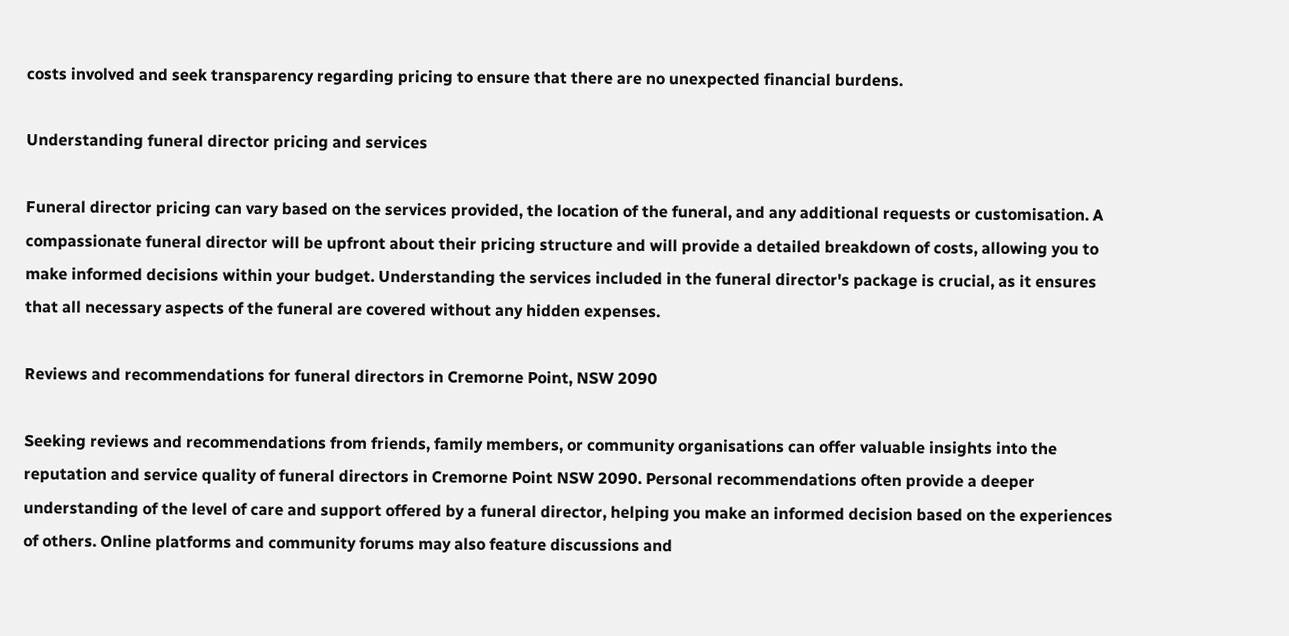costs involved and seek transparency regarding pricing to ensure that there are no unexpected financial burdens.

Understanding funeral director pricing and services

Funeral director pricing can vary based on the services provided, the location of the funeral, and any additional requests or customisation. A compassionate funeral director will be upfront about their pricing structure and will provide a detailed breakdown of costs, allowing you to make informed decisions within your budget. Understanding the services included in the funeral director's package is crucial, as it ensures that all necessary aspects of the funeral are covered without any hidden expenses.

Reviews and recommendations for funeral directors in Cremorne Point, NSW 2090

Seeking reviews and recommendations from friends, family members, or community organisations can offer valuable insights into the reputation and service quality of funeral directors in Cremorne Point NSW 2090. Personal recommendations often provide a deeper understanding of the level of care and support offered by a funeral director, helping you make an informed decision based on the experiences of others. Online platforms and community forums may also feature discussions and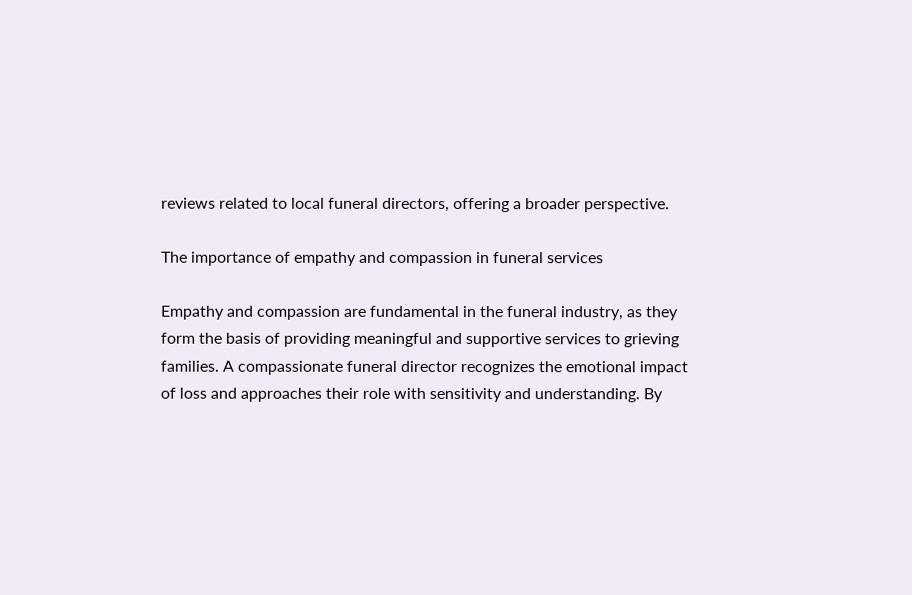reviews related to local funeral directors, offering a broader perspective.

The importance of empathy and compassion in funeral services

Empathy and compassion are fundamental in the funeral industry, as they form the basis of providing meaningful and supportive services to grieving families. A compassionate funeral director recognizes the emotional impact of loss and approaches their role with sensitivity and understanding. By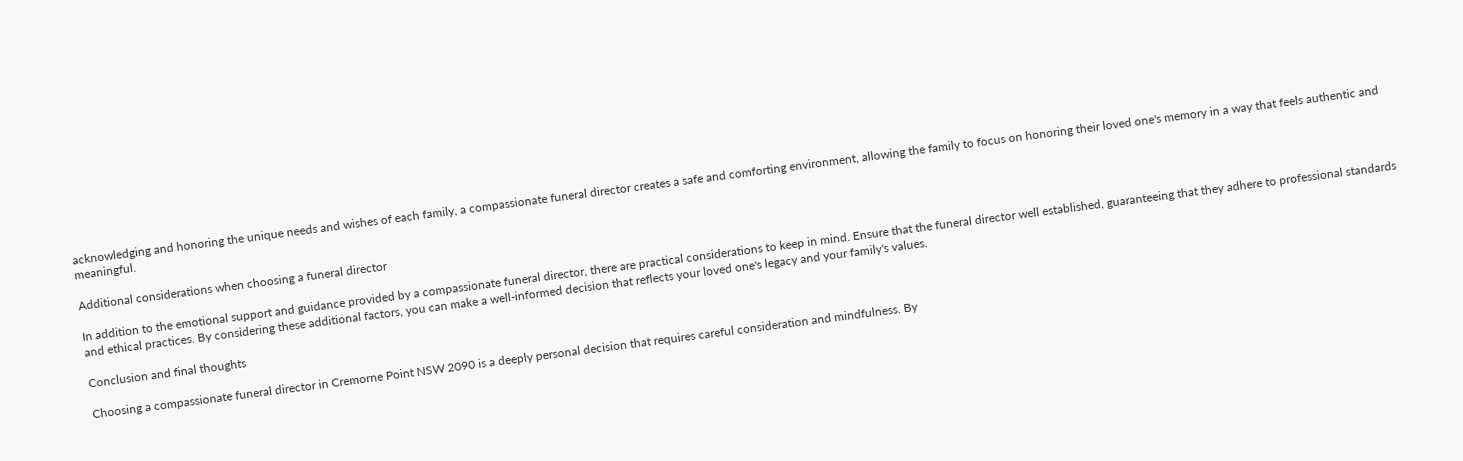acknowledging and honoring the unique needs and wishes of each family, a compassionate funeral director creates a safe and comforting environment, allowing the family to focus on honoring their loved one's memory in a way that feels authentic and meaningful.

Additional considerations when choosing a funeral director

In addition to the emotional support and guidance provided by a compassionate funeral director, there are practical considerations to keep in mind. Ensure that the funeral director well established, guaranteeing that they adhere to professional standards and ethical practices. By considering these additional factors, you can make a well-informed decision that reflects your loved one's legacy and your family's values.

Conclusion and final thoughts

Choosing a compassionate funeral director in Cremorne Point NSW 2090 is a deeply personal decision that requires careful consideration and mindfulness. By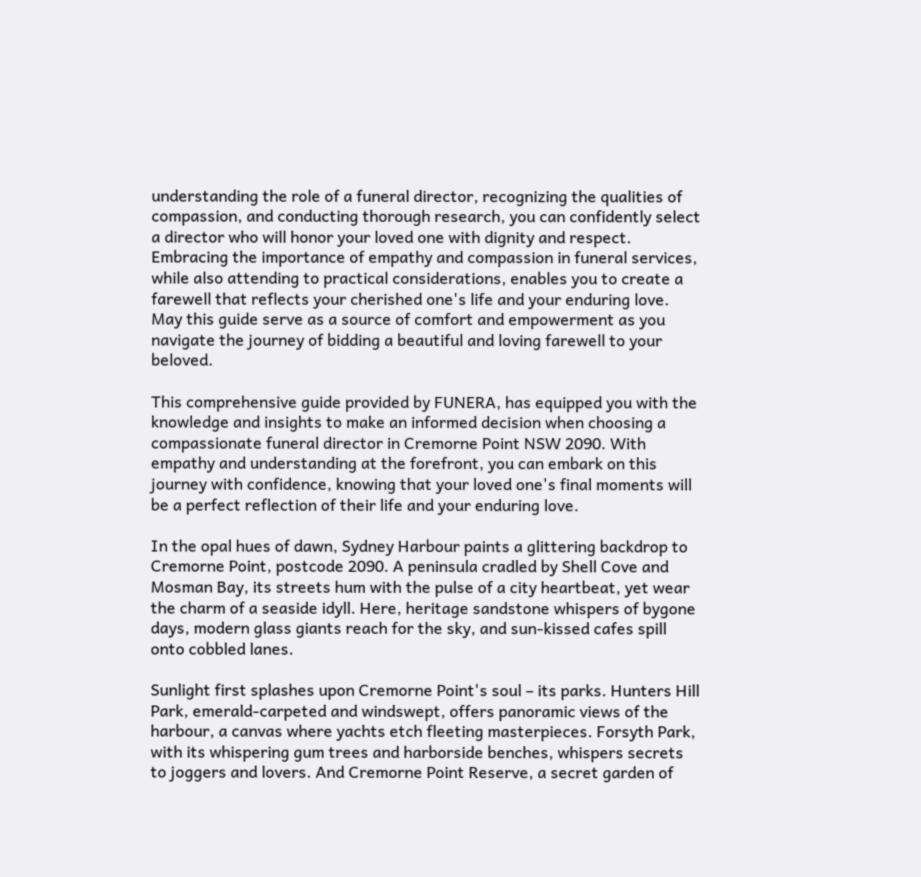understanding the role of a funeral director, recognizing the qualities of compassion, and conducting thorough research, you can confidently select a director who will honor your loved one with dignity and respect. Embracing the importance of empathy and compassion in funeral services, while also attending to practical considerations, enables you to create a farewell that reflects your cherished one's life and your enduring love. May this guide serve as a source of comfort and empowerment as you navigate the journey of bidding a beautiful and loving farewell to your beloved.

This comprehensive guide provided by FUNERA, has equipped you with the knowledge and insights to make an informed decision when choosing a compassionate funeral director in Cremorne Point NSW 2090. With empathy and understanding at the forefront, you can embark on this journey with confidence, knowing that your loved one's final moments will be a perfect reflection of their life and your enduring love.

In the opal hues of dawn, Sydney Harbour paints a glittering backdrop to Cremorne Point, postcode 2090. A peninsula cradled by Shell Cove and Mosman Bay, its streets hum with the pulse of a city heartbeat, yet wear the charm of a seaside idyll. Here, heritage sandstone whispers of bygone days, modern glass giants reach for the sky, and sun-kissed cafes spill onto cobbled lanes.

Sunlight first splashes upon Cremorne Point's soul – its parks. Hunters Hill Park, emerald-carpeted and windswept, offers panoramic views of the harbour, a canvas where yachts etch fleeting masterpieces. Forsyth Park, with its whispering gum trees and harborside benches, whispers secrets to joggers and lovers. And Cremorne Point Reserve, a secret garden of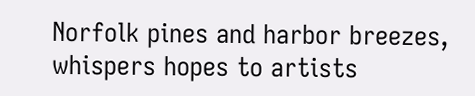Norfolk pines and harbor breezes, whispers hopes to artists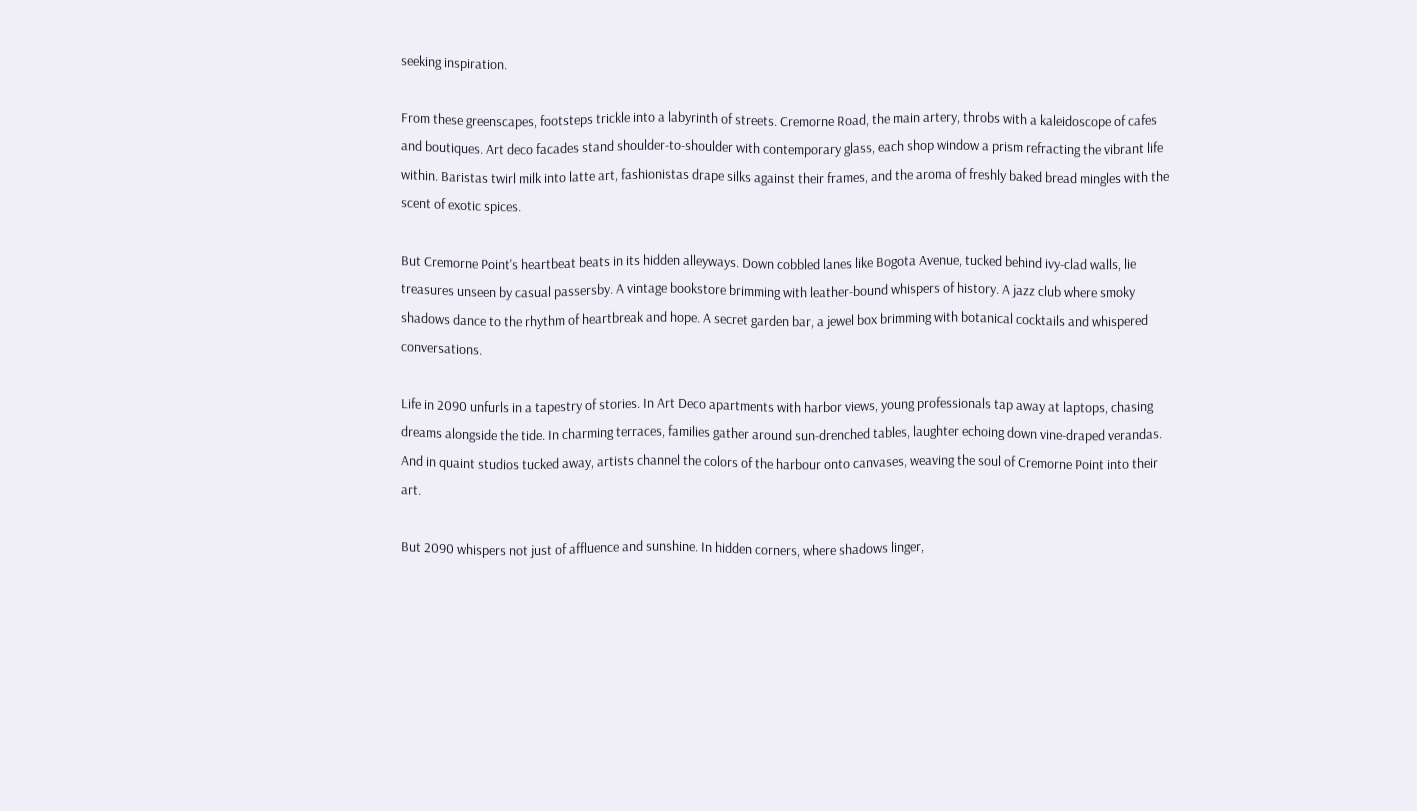seeking inspiration.

From these greenscapes, footsteps trickle into a labyrinth of streets. Cremorne Road, the main artery, throbs with a kaleidoscope of cafes and boutiques. Art deco facades stand shoulder-to-shoulder with contemporary glass, each shop window a prism refracting the vibrant life within. Baristas twirl milk into latte art, fashionistas drape silks against their frames, and the aroma of freshly baked bread mingles with the scent of exotic spices.

But Cremorne Point's heartbeat beats in its hidden alleyways. Down cobbled lanes like Bogota Avenue, tucked behind ivy-clad walls, lie treasures unseen by casual passersby. A vintage bookstore brimming with leather-bound whispers of history. A jazz club where smoky shadows dance to the rhythm of heartbreak and hope. A secret garden bar, a jewel box brimming with botanical cocktails and whispered conversations.

Life in 2090 unfurls in a tapestry of stories. In Art Deco apartments with harbor views, young professionals tap away at laptops, chasing dreams alongside the tide. In charming terraces, families gather around sun-drenched tables, laughter echoing down vine-draped verandas. And in quaint studios tucked away, artists channel the colors of the harbour onto canvases, weaving the soul of Cremorne Point into their art.

But 2090 whispers not just of affluence and sunshine. In hidden corners, where shadows linger,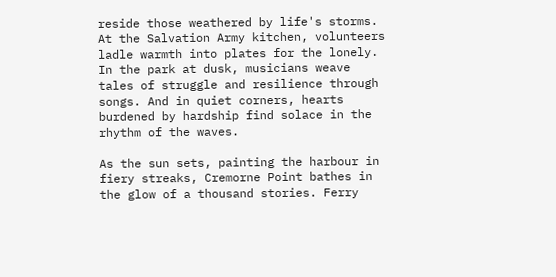reside those weathered by life's storms. At the Salvation Army kitchen, volunteers ladle warmth into plates for the lonely. In the park at dusk, musicians weave tales of struggle and resilience through songs. And in quiet corners, hearts burdened by hardship find solace in the rhythm of the waves.

As the sun sets, painting the harbour in fiery streaks, Cremorne Point bathes in the glow of a thousand stories. Ferry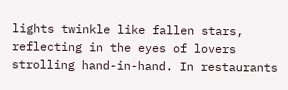lights twinkle like fallen stars, reflecting in the eyes of lovers strolling hand-in-hand. In restaurants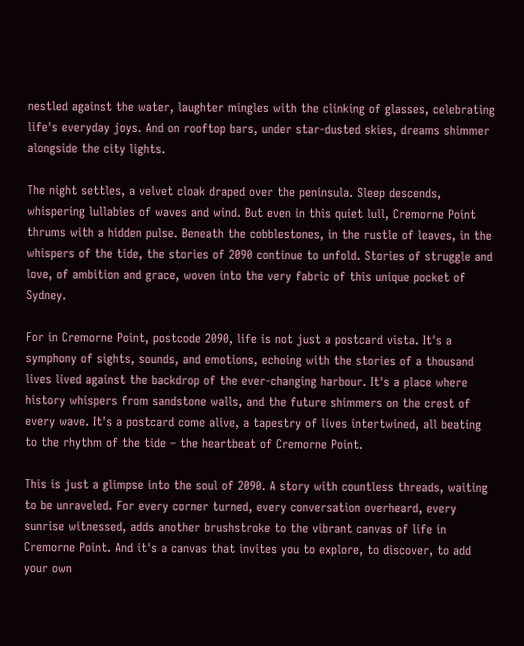nestled against the water, laughter mingles with the clinking of glasses, celebrating life's everyday joys. And on rooftop bars, under star-dusted skies, dreams shimmer alongside the city lights.

The night settles, a velvet cloak draped over the peninsula. Sleep descends, whispering lullabies of waves and wind. But even in this quiet lull, Cremorne Point thrums with a hidden pulse. Beneath the cobblestones, in the rustle of leaves, in the whispers of the tide, the stories of 2090 continue to unfold. Stories of struggle and love, of ambition and grace, woven into the very fabric of this unique pocket of Sydney.

For in Cremorne Point, postcode 2090, life is not just a postcard vista. It's a symphony of sights, sounds, and emotions, echoing with the stories of a thousand lives lived against the backdrop of the ever-changing harbour. It's a place where history whispers from sandstone walls, and the future shimmers on the crest of every wave. It's a postcard come alive, a tapestry of lives intertwined, all beating to the rhythm of the tide – the heartbeat of Cremorne Point.

This is just a glimpse into the soul of 2090. A story with countless threads, waiting to be unraveled. For every corner turned, every conversation overheard, every sunrise witnessed, adds another brushstroke to the vibrant canvas of life in Cremorne Point. And it's a canvas that invites you to explore, to discover, to add your own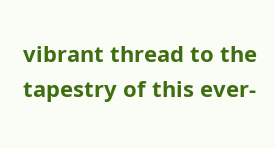vibrant thread to the tapestry of this ever-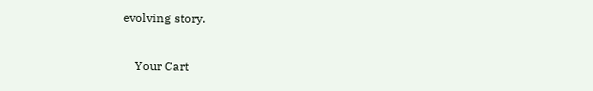evolving story.

    Your Cart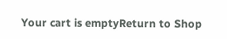Your cart is emptyReturn to Shop